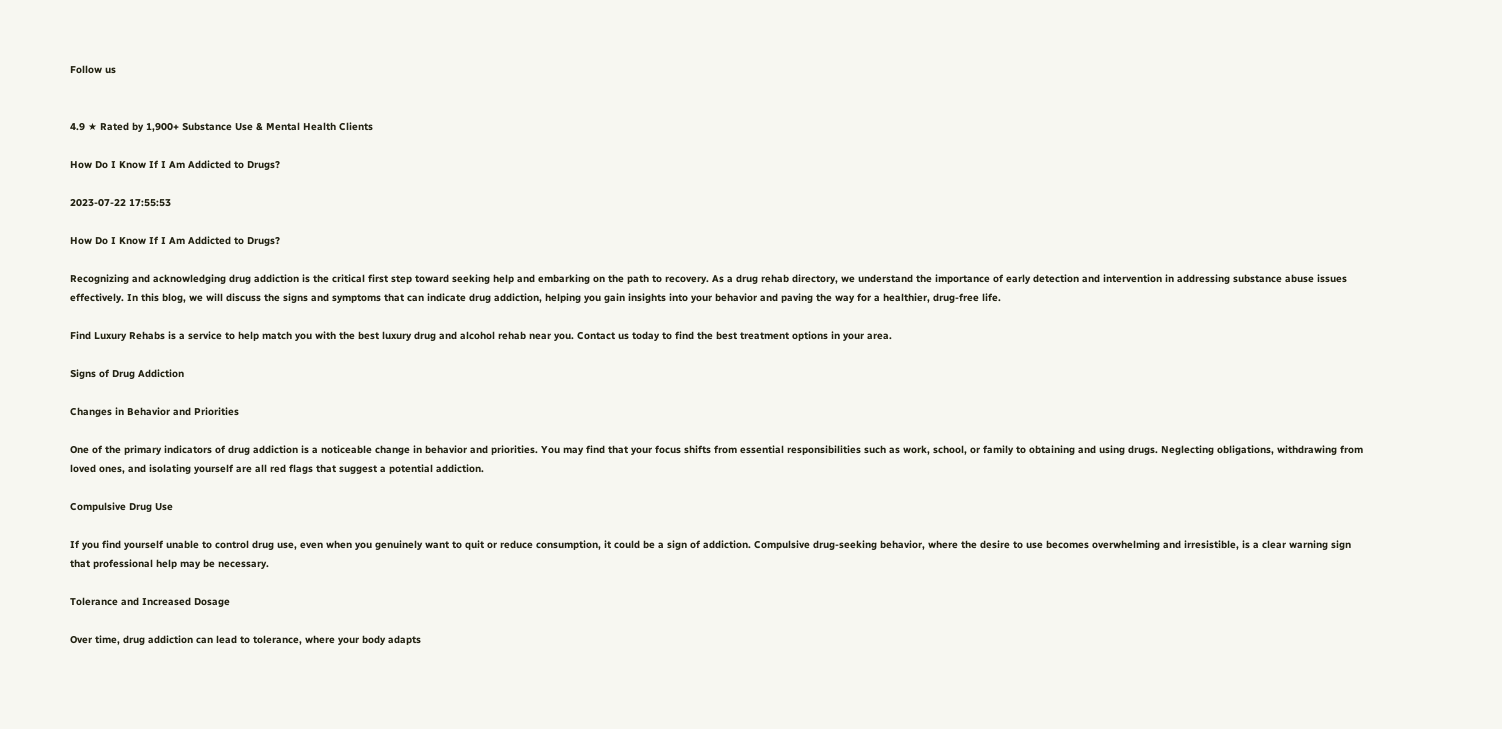Follow us


4.9 ★ Rated by 1,900+ Substance Use & Mental Health Clients

How Do I Know If I Am Addicted to Drugs?

2023-07-22 17:55:53

How Do I Know If I Am Addicted to Drugs?

Recognizing and acknowledging drug addiction is the critical first step toward seeking help and embarking on the path to recovery. As a drug rehab directory, we understand the importance of early detection and intervention in addressing substance abuse issues effectively. In this blog, we will discuss the signs and symptoms that can indicate drug addiction, helping you gain insights into your behavior and paving the way for a healthier, drug-free life.

Find Luxury Rehabs is a service to help match you with the best luxury drug and alcohol rehab near you. Contact us today to find the best treatment options in your area.

Signs of Drug Addiction

Changes in Behavior and Priorities

One of the primary indicators of drug addiction is a noticeable change in behavior and priorities. You may find that your focus shifts from essential responsibilities such as work, school, or family to obtaining and using drugs. Neglecting obligations, withdrawing from loved ones, and isolating yourself are all red flags that suggest a potential addiction.

Compulsive Drug Use

If you find yourself unable to control drug use, even when you genuinely want to quit or reduce consumption, it could be a sign of addiction. Compulsive drug-seeking behavior, where the desire to use becomes overwhelming and irresistible, is a clear warning sign that professional help may be necessary.

Tolerance and Increased Dosage

Over time, drug addiction can lead to tolerance, where your body adapts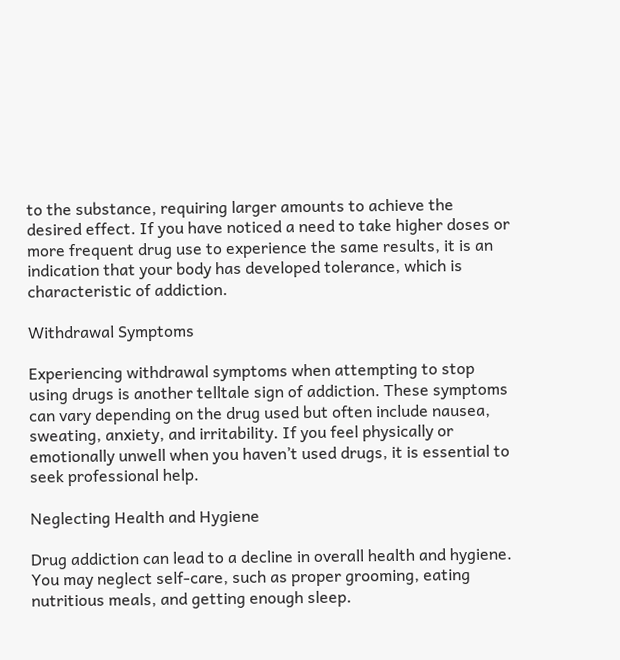to the substance, requiring larger amounts to achieve the desired effect. If you have noticed a need to take higher doses or more frequent drug use to experience the same results, it is an indication that your body has developed tolerance, which is characteristic of addiction.

Withdrawal Symptoms

Experiencing withdrawal symptoms when attempting to stop using drugs is another telltale sign of addiction. These symptoms can vary depending on the drug used but often include nausea, sweating, anxiety, and irritability. If you feel physically or emotionally unwell when you haven’t used drugs, it is essential to seek professional help.

Neglecting Health and Hygiene

Drug addiction can lead to a decline in overall health and hygiene. You may neglect self-care, such as proper grooming, eating nutritious meals, and getting enough sleep.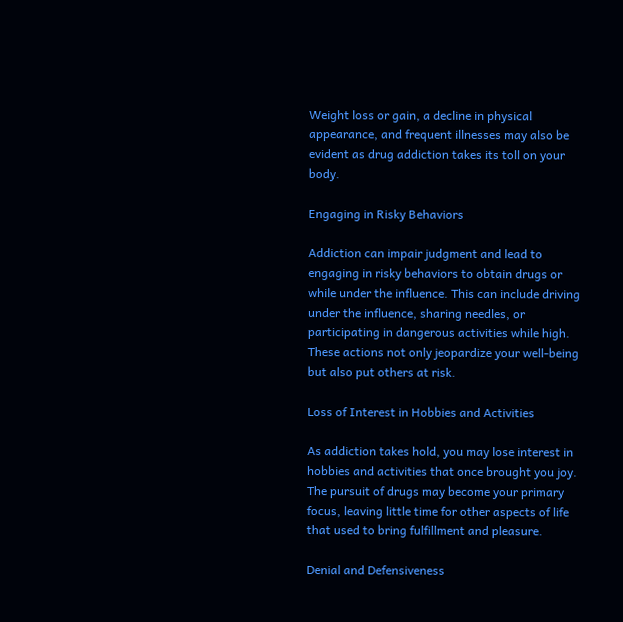Weight loss or gain, a decline in physical appearance, and frequent illnesses may also be evident as drug addiction takes its toll on your body.

Engaging in Risky Behaviors

Addiction can impair judgment and lead to engaging in risky behaviors to obtain drugs or while under the influence. This can include driving under the influence, sharing needles, or participating in dangerous activities while high. These actions not only jeopardize your well-being but also put others at risk.

Loss of Interest in Hobbies and Activities

As addiction takes hold, you may lose interest in hobbies and activities that once brought you joy. The pursuit of drugs may become your primary focus, leaving little time for other aspects of life that used to bring fulfillment and pleasure.

Denial and Defensiveness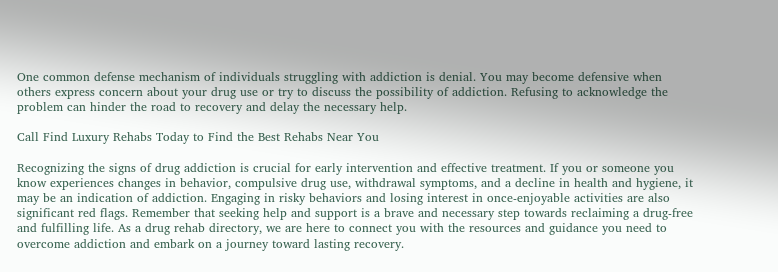One common defense mechanism of individuals struggling with addiction is denial. You may become defensive when others express concern about your drug use or try to discuss the possibility of addiction. Refusing to acknowledge the problem can hinder the road to recovery and delay the necessary help.

Call Find Luxury Rehabs Today to Find the Best Rehabs Near You

Recognizing the signs of drug addiction is crucial for early intervention and effective treatment. If you or someone you know experiences changes in behavior, compulsive drug use, withdrawal symptoms, and a decline in health and hygiene, it may be an indication of addiction. Engaging in risky behaviors and losing interest in once-enjoyable activities are also significant red flags. Remember that seeking help and support is a brave and necessary step towards reclaiming a drug-free and fulfilling life. As a drug rehab directory, we are here to connect you with the resources and guidance you need to overcome addiction and embark on a journey toward lasting recovery.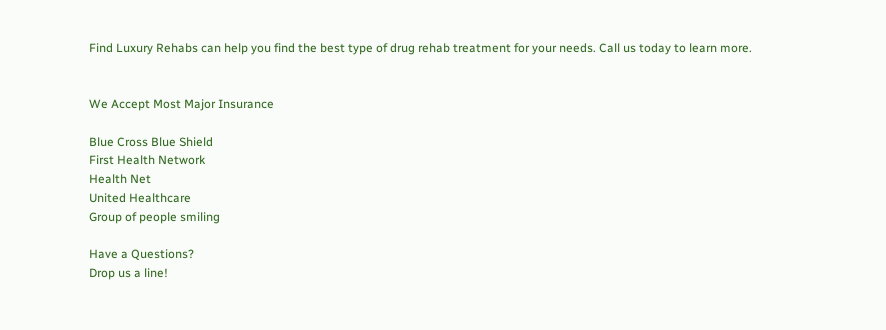Find Luxury Rehabs can help you find the best type of drug rehab treatment for your needs. Call us today to learn more.


We Accept Most Major Insurance

Blue Cross Blue Shield
First Health Network
Health Net
United Healthcare
Group of people smiling

Have a Questions?
Drop us a line!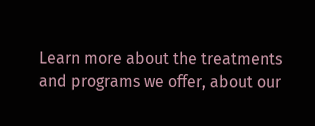Learn more about the treatments and programs we offer, about our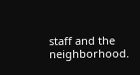staff and the neighborhood.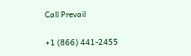Call Prevail

+1 (866) 441-2455